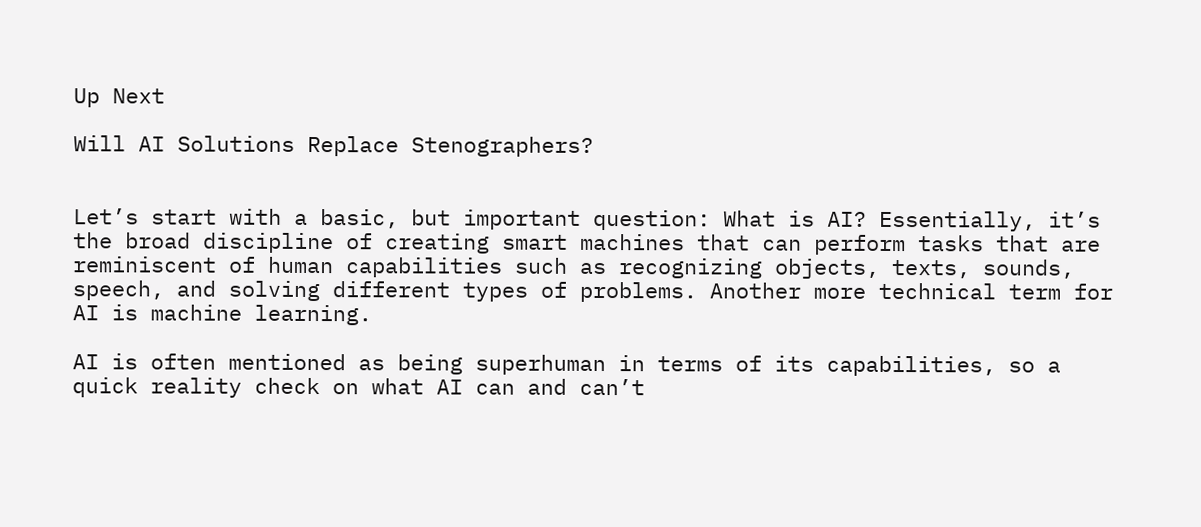Up Next

Will AI Solutions Replace Stenographers?


Let’s start with a basic, but important question: What is AI? Essentially, it’s the broad discipline of creating smart machines that can perform tasks that are reminiscent of human capabilities such as recognizing objects, texts, sounds, speech, and solving different types of problems. Another more technical term for AI is machine learning.

AI is often mentioned as being superhuman in terms of its capabilities, so a quick reality check on what AI can and can’t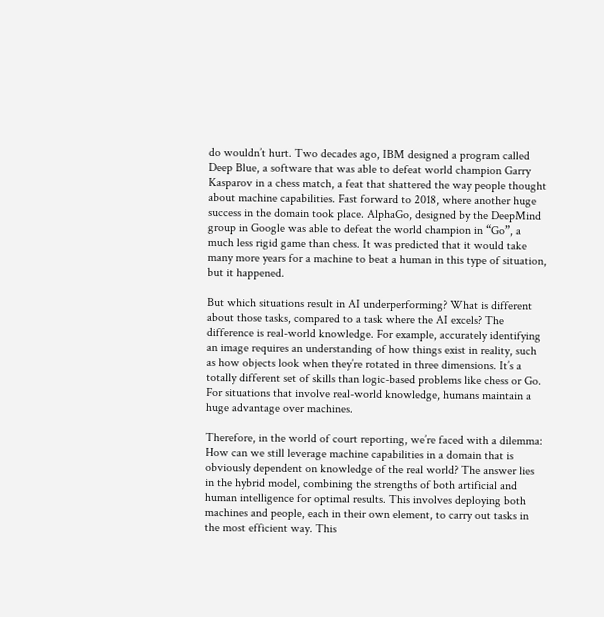do wouldn’t hurt. Two decades ago, IBM designed a program called Deep Blue, a software that was able to defeat world champion Garry Kasparov in a chess match, a feat that shattered the way people thought about machine capabilities. Fast forward to 2018, where another huge success in the domain took place. AlphaGo, designed by the DeepMind group in Google was able to defeat the world champion in “Go”, a much less rigid game than chess. It was predicted that it would take many more years for a machine to beat a human in this type of situation, but it happened.

But which situations result in AI underperforming? What is different about those tasks, compared to a task where the AI excels? The difference is real-world knowledge. For example, accurately identifying an image requires an understanding of how things exist in reality, such as how objects look when they’re rotated in three dimensions. It’s a totally different set of skills than logic-based problems like chess or Go. For situations that involve real-world knowledge, humans maintain a huge advantage over machines.

Therefore, in the world of court reporting, we’re faced with a dilemma: How can we still leverage machine capabilities in a domain that is obviously dependent on knowledge of the real world? The answer lies in the hybrid model, combining the strengths of both artificial and human intelligence for optimal results. This involves deploying both machines and people, each in their own element, to carry out tasks in the most efficient way. This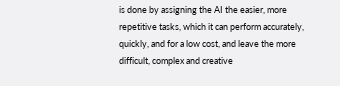is done by assigning the AI the easier, more repetitive tasks, which it can perform accurately, quickly, and for a low cost, and leave the more difficult, complex and creative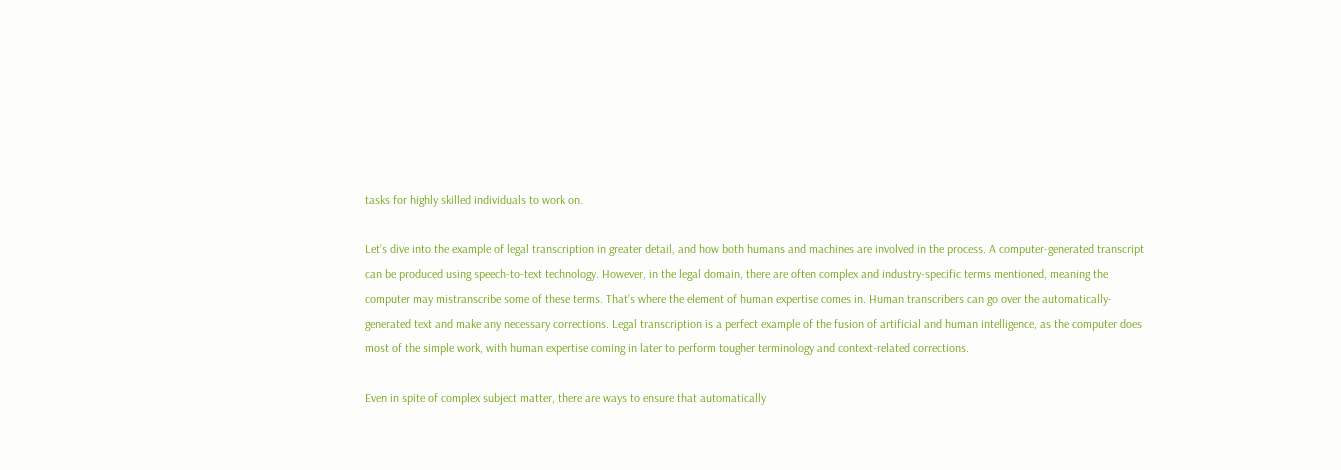tasks for highly skilled individuals to work on.

Let’s dive into the example of legal transcription in greater detail, and how both humans and machines are involved in the process. A computer-generated transcript can be produced using speech-to-text technology. However, in the legal domain, there are often complex and industry-specific terms mentioned, meaning the computer may mistranscribe some of these terms. That’s where the element of human expertise comes in. Human transcribers can go over the automatically-generated text and make any necessary corrections. Legal transcription is a perfect example of the fusion of artificial and human intelligence, as the computer does most of the simple work, with human expertise coming in later to perform tougher terminology and context-related corrections.

Even in spite of complex subject matter, there are ways to ensure that automatically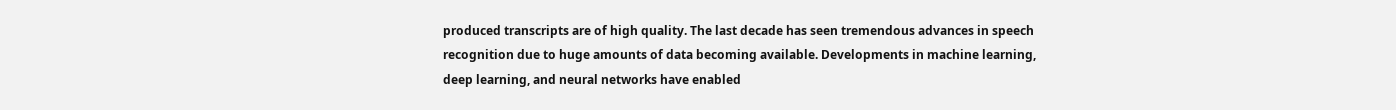produced transcripts are of high quality. The last decade has seen tremendous advances in speech recognition due to huge amounts of data becoming available. Developments in machine learning, deep learning, and neural networks have enabled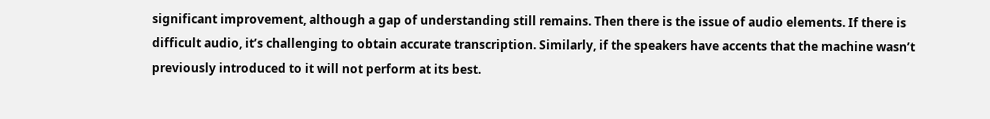significant improvement, although a gap of understanding still remains. Then there is the issue of audio elements. If there is difficult audio, it’s challenging to obtain accurate transcription. Similarly, if the speakers have accents that the machine wasn’t previously introduced to it will not perform at its best.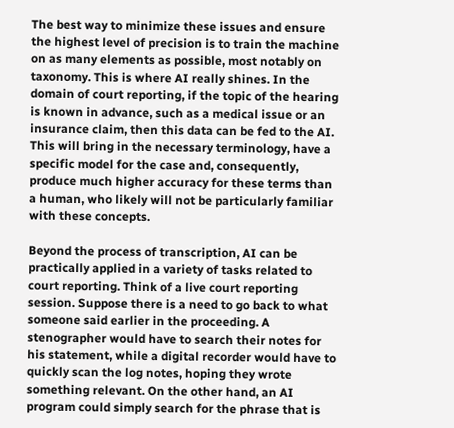The best way to minimize these issues and ensure the highest level of precision is to train the machine on as many elements as possible, most notably on taxonomy. This is where AI really shines. In the domain of court reporting, if the topic of the hearing is known in advance, such as a medical issue or an insurance claim, then this data can be fed to the AI. This will bring in the necessary terminology, have a specific model for the case and, consequently, produce much higher accuracy for these terms than a human, who likely will not be particularly familiar with these concepts.

Beyond the process of transcription, AI can be practically applied in a variety of tasks related to court reporting. Think of a live court reporting session. Suppose there is a need to go back to what someone said earlier in the proceeding. A stenographer would have to search their notes for his statement, while a digital recorder would have to quickly scan the log notes, hoping they wrote something relevant. On the other hand, an AI program could simply search for the phrase that is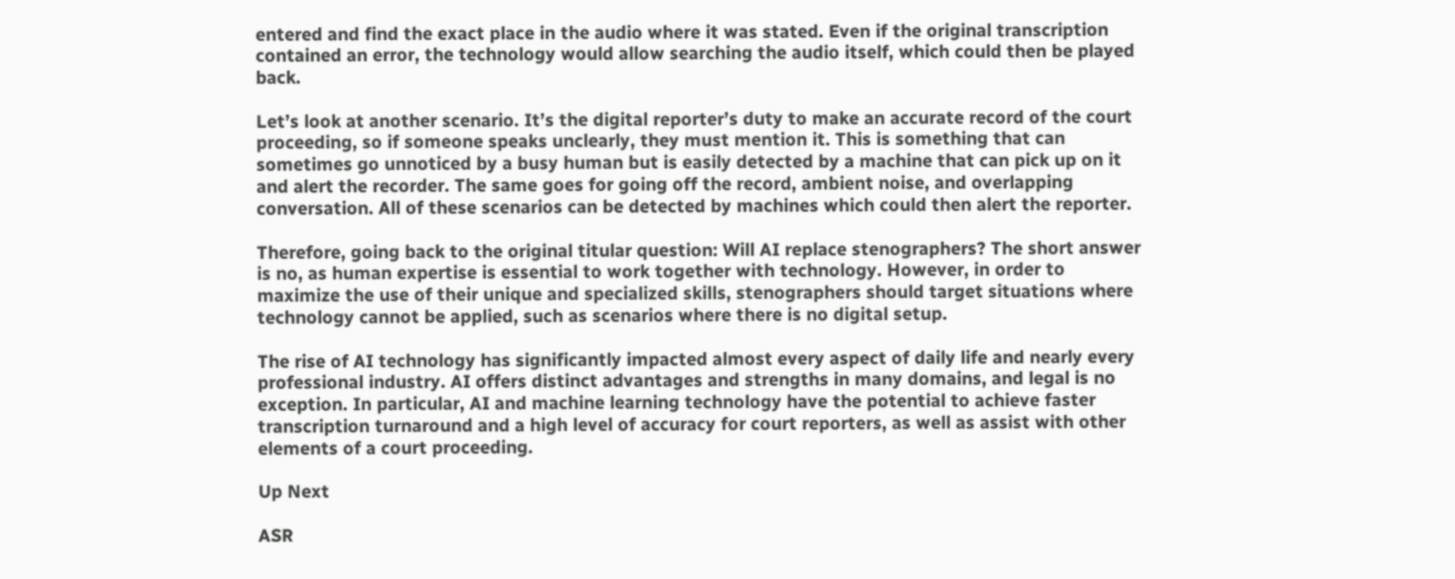entered and find the exact place in the audio where it was stated. Even if the original transcription contained an error, the technology would allow searching the audio itself, which could then be played back.

Let’s look at another scenario. It’s the digital reporter’s duty to make an accurate record of the court proceeding, so if someone speaks unclearly, they must mention it. This is something that can sometimes go unnoticed by a busy human but is easily detected by a machine that can pick up on it and alert the recorder. The same goes for going off the record, ambient noise, and overlapping conversation. All of these scenarios can be detected by machines which could then alert the reporter.

Therefore, going back to the original titular question: Will AI replace stenographers? The short answer is no, as human expertise is essential to work together with technology. However, in order to maximize the use of their unique and specialized skills, stenographers should target situations where technology cannot be applied, such as scenarios where there is no digital setup.

The rise of AI technology has significantly impacted almost every aspect of daily life and nearly every professional industry. AI offers distinct advantages and strengths in many domains, and legal is no exception. In particular, AI and machine learning technology have the potential to achieve faster transcription turnaround and a high level of accuracy for court reporters, as well as assist with other elements of a court proceeding.

Up Next

ASR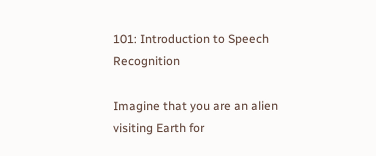101: Introduction to Speech Recognition

Imagine that you are an alien visiting Earth for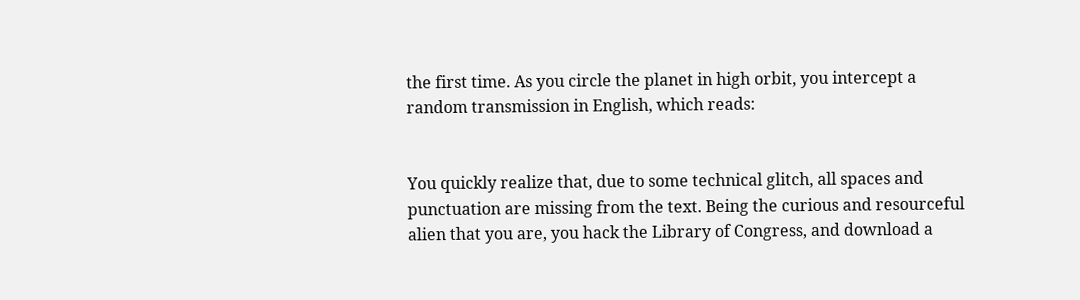the first time. As you circle the planet in high orbit, you intercept a random transmission in English, which reads:


You quickly realize that, due to some technical glitch, all spaces and punctuation are missing from the text. Being the curious and resourceful alien that you are, you hack the Library of Congress, and download a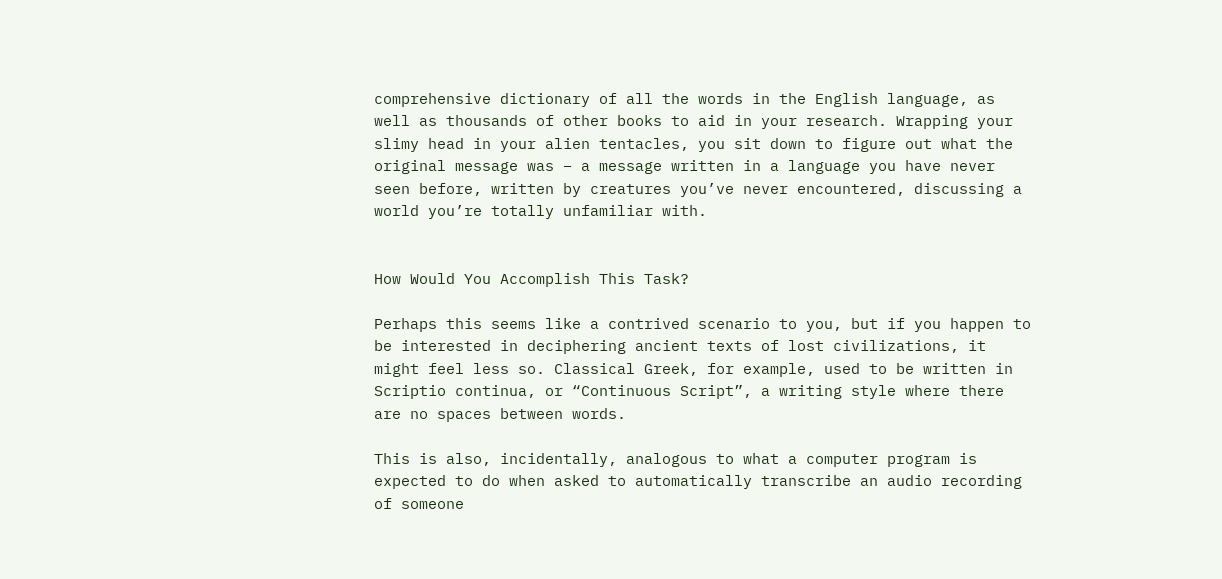comprehensive dictionary of all the words in the English language, as well as thousands of other books to aid in your research. Wrapping your slimy head in your alien tentacles, you sit down to figure out what the original message was – a message written in a language you have never seen before, written by creatures you’ve never encountered, discussing a world you’re totally unfamiliar with.


How Would You Accomplish This Task?

Perhaps this seems like a contrived scenario to you, but if you happen to be interested in deciphering ancient texts of lost civilizations, it might feel less so. Classical Greek, for example, used to be written in Scriptio continua, or “Continuous Script”, a writing style where there are no spaces between words.

This is also, incidentally, analogous to what a computer program is expected to do when asked to automatically transcribe an audio recording of someone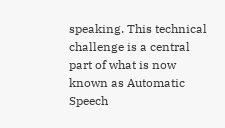speaking. This technical challenge is a central part of what is now known as Automatic Speech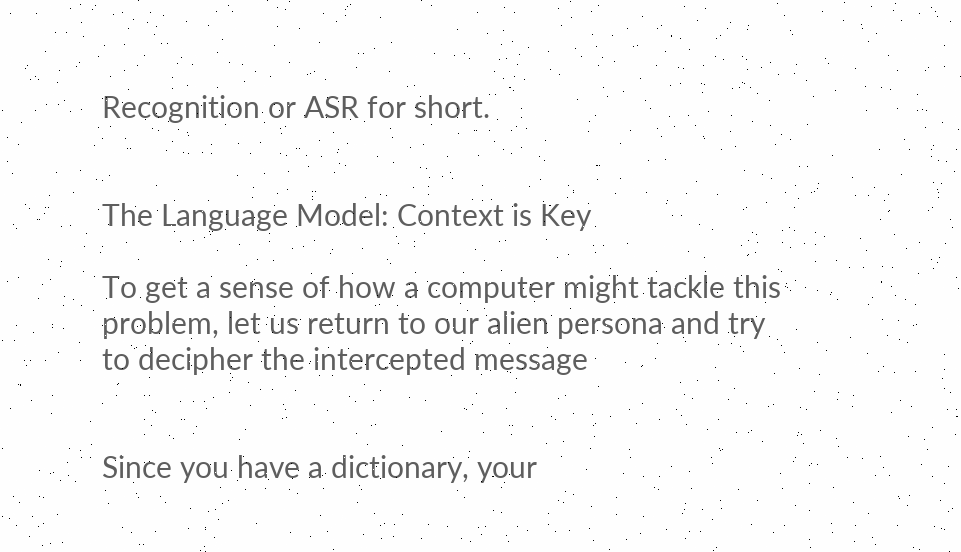Recognition or ASR for short.


The Language Model: Context is Key

To get a sense of how a computer might tackle this problem, let us return to our alien persona and try to decipher the intercepted message


Since you have a dictionary, your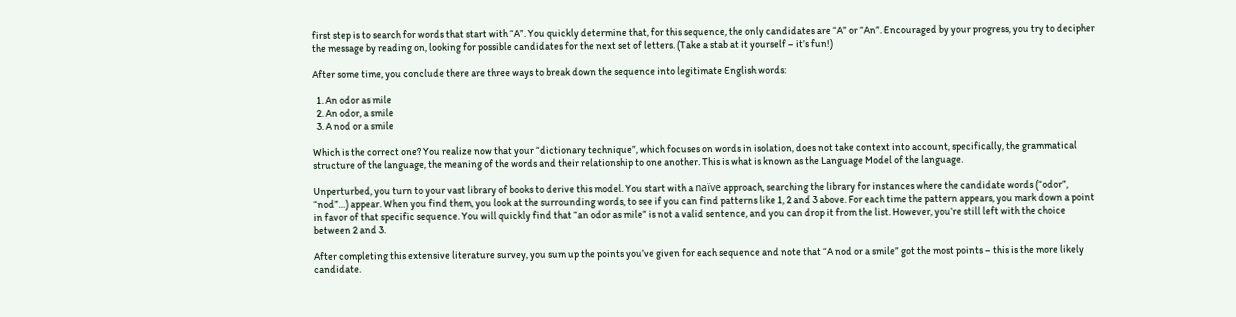first step is to search for words that start with “A”. You quickly determine that, for this sequence, the only candidates are “A” or “An”. Encouraged by your progress, you try to decipher the message by reading on, looking for possible candidates for the next set of letters. (Take a stab at it yourself – it’s fun!)

After some time, you conclude there are three ways to break down the sequence into legitimate English words:

  1. An odor as mile
  2. An odor, a smile
  3. A nod or a smile

Which is the correct one? You realize now that your “dictionary technique”, which focuses on words in isolation, does not take context into account, specifically, the grammatical structure of the language, the meaning of the words and their relationship to one another. This is what is known as the Language Model of the language.

Unperturbed, you turn to your vast library of books to derive this model. You start with a naïve approach, searching the library for instances where the candidate words (“odor”, “nod”…) appear. When you find them, you look at the surrounding words, to see if you can find patterns like 1, 2 and 3 above. For each time the pattern appears, you mark down a point in favor of that specific sequence. You will quickly find that “an odor as mile” is not a valid sentence, and you can drop it from the list. However, you’re still left with the choice between 2 and 3.

After completing this extensive literature survey, you sum up the points you’ve given for each sequence and note that “A nod or a smile” got the most points – this is the more likely candidate.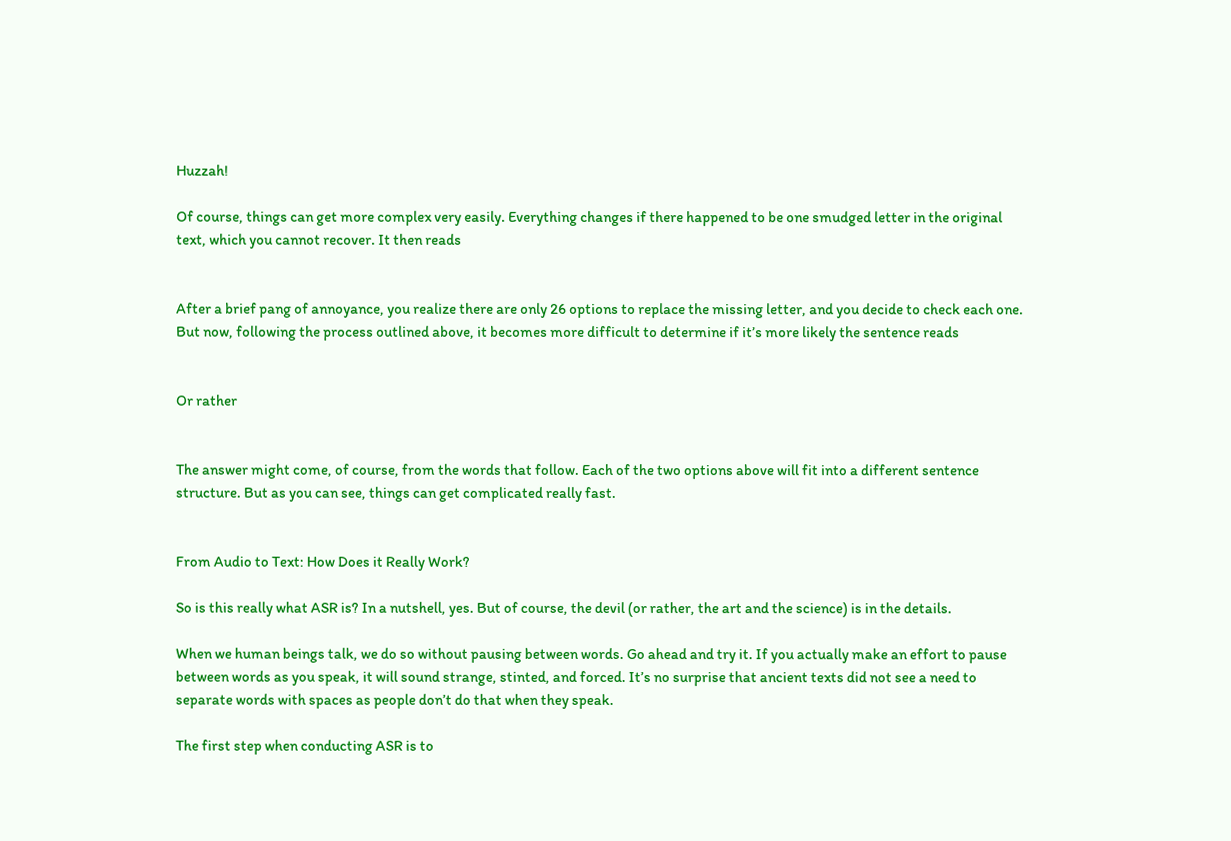Huzzah!

Of course, things can get more complex very easily. Everything changes if there happened to be one smudged letter in the original text, which you cannot recover. It then reads


After a brief pang of annoyance, you realize there are only 26 options to replace the missing letter, and you decide to check each one. But now, following the process outlined above, it becomes more difficult to determine if it’s more likely the sentence reads


Or rather


The answer might come, of course, from the words that follow. Each of the two options above will fit into a different sentence structure. But as you can see, things can get complicated really fast.


From Audio to Text: How Does it Really Work?

So is this really what ASR is? In a nutshell, yes. But of course, the devil (or rather, the art and the science) is in the details.

When we human beings talk, we do so without pausing between words. Go ahead and try it. If you actually make an effort to pause between words as you speak, it will sound strange, stinted, and forced. It’s no surprise that ancient texts did not see a need to separate words with spaces as people don’t do that when they speak.

The first step when conducting ASR is to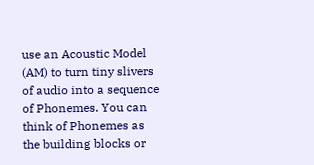use an Acoustic Model (AM) to turn tiny slivers of audio into a sequence of Phonemes. You can think of Phonemes as the building blocks or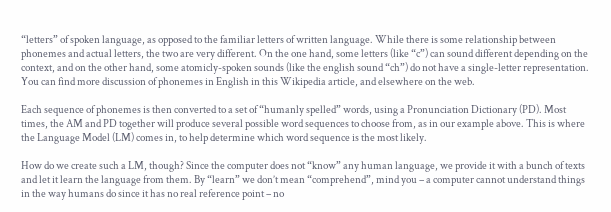“letters” of spoken language, as opposed to the familiar letters of written language. While there is some relationship between phonemes and actual letters, the two are very different. On the one hand, some letters (like “c”) can sound different depending on the context, and on the other hand, some atomicly-spoken sounds (like the english sound “ch”) do not have a single-letter representation. You can find more discussion of phonemes in English in this Wikipedia article, and elsewhere on the web.

Each sequence of phonemes is then converted to a set of “humanly spelled” words, using a Pronunciation Dictionary (PD). Most times, the AM and PD together will produce several possible word sequences to choose from, as in our example above. This is where the Language Model (LM) comes in, to help determine which word sequence is the most likely.

How do we create such a LM, though? Since the computer does not “know” any human language, we provide it with a bunch of texts and let it learn the language from them. By “learn” we don’t mean “comprehend”, mind you – a computer cannot understand things in the way humans do since it has no real reference point – no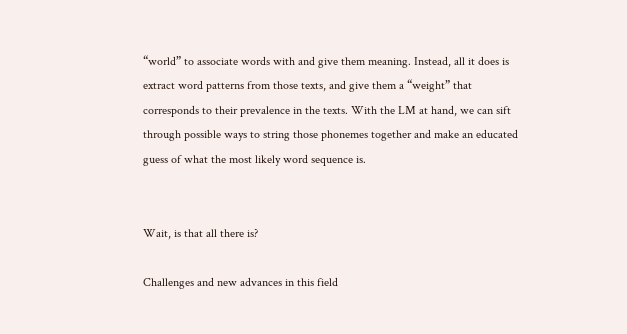“world” to associate words with and give them meaning. Instead, all it does is extract word patterns from those texts, and give them a “weight” that corresponds to their prevalence in the texts. With the LM at hand, we can sift through possible ways to string those phonemes together and make an educated guess of what the most likely word sequence is.


Wait, is that all there is?

Challenges and new advances in this field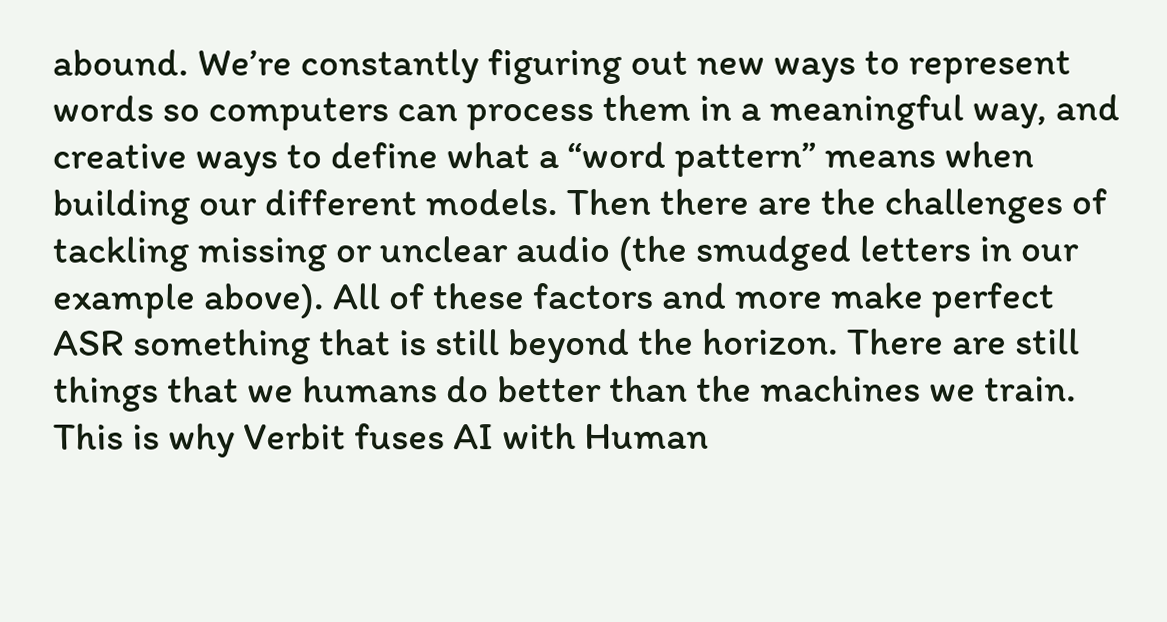abound. We’re constantly figuring out new ways to represent words so computers can process them in a meaningful way, and creative ways to define what a “word pattern” means when building our different models. Then there are the challenges of tackling missing or unclear audio (the smudged letters in our example above). All of these factors and more make perfect ASR something that is still beyond the horizon. There are still things that we humans do better than the machines we train. This is why Verbit fuses AI with Human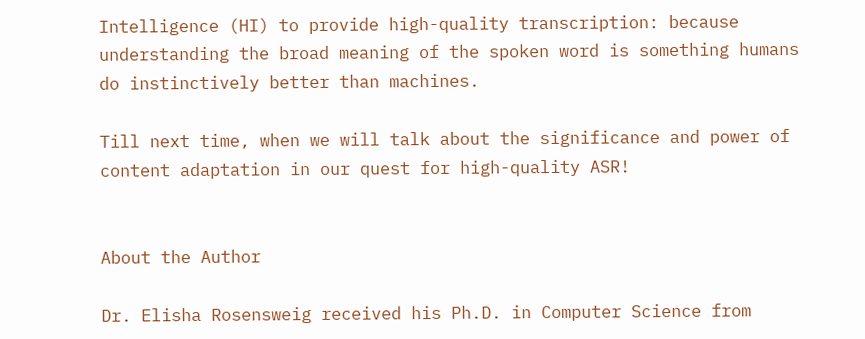Intelligence (HI) to provide high-quality transcription: because understanding the broad meaning of the spoken word is something humans do instinctively better than machines.

Till next time, when we will talk about the significance and power of content adaptation in our quest for high-quality ASR!


About the Author

Dr. Elisha Rosensweig received his Ph.D. in Computer Science from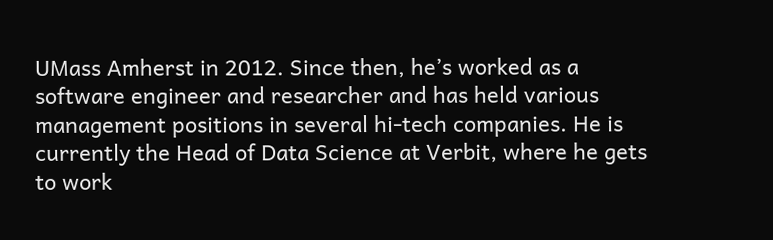UMass Amherst in 2012. Since then, he’s worked as a software engineer and researcher and has held various management positions in several hi-tech companies. He is currently the Head of Data Science at Verbit, where he gets to work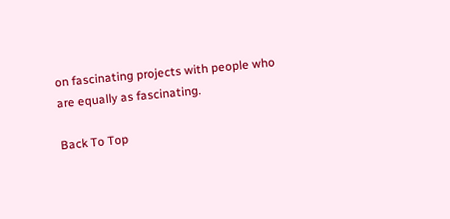on fascinating projects with people who are equally as fascinating.

Back To Top